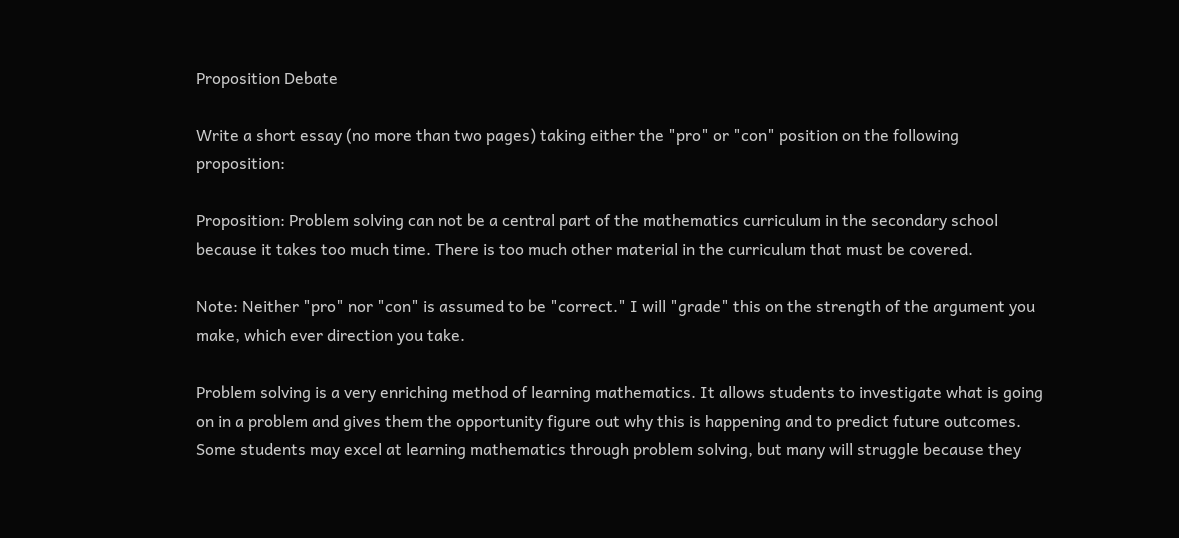Proposition Debate

Write a short essay (no more than two pages) taking either the "pro" or "con" position on the following proposition:

Proposition: Problem solving can not be a central part of the mathematics curriculum in the secondary school because it takes too much time. There is too much other material in the curriculum that must be covered.

Note: Neither "pro" nor "con" is assumed to be "correct." I will "grade" this on the strength of the argument you make, which ever direction you take.

Problem solving is a very enriching method of learning mathematics. It allows students to investigate what is going on in a problem and gives them the opportunity figure out why this is happening and to predict future outcomes. Some students may excel at learning mathematics through problem solving, but many will struggle because they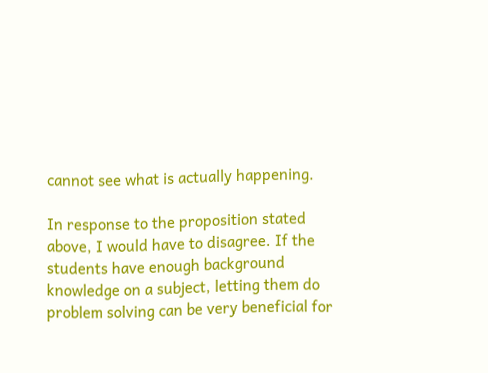cannot see what is actually happening.

In response to the proposition stated above, I would have to disagree. If the students have enough background knowledge on a subject, letting them do problem solving can be very beneficial for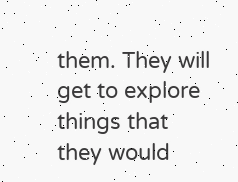them. They will get to explore things that they would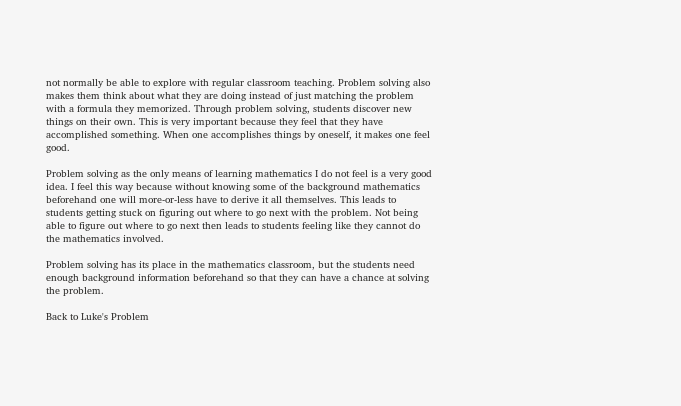not normally be able to explore with regular classroom teaching. Problem solving also makes them think about what they are doing instead of just matching the problem with a formula they memorized. Through problem solving, students discover new things on their own. This is very important because they feel that they have accomplished something. When one accomplishes things by oneself, it makes one feel good.

Problem solving as the only means of learning mathematics I do not feel is a very good idea. I feel this way because without knowing some of the background mathematics beforehand one will more-or-less have to derive it all themselves. This leads to students getting stuck on figuring out where to go next with the problem. Not being able to figure out where to go next then leads to students feeling like they cannot do the mathematics involved.

Problem solving has its place in the mathematics classroom, but the students need enough background information beforehand so that they can have a chance at solving the problem.

Back to Luke's Problem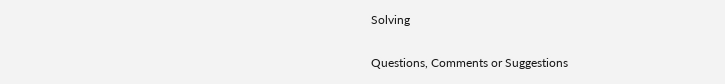Solving

Questions, Comments or Suggestions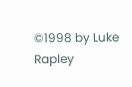©1998 by Luke Rapley